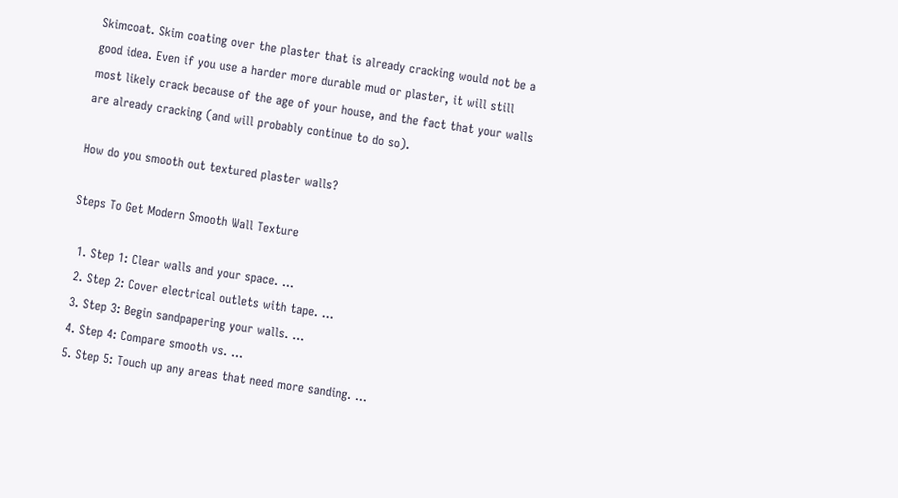Skimcoat. Skim coating over the plaster that is already cracking would not be a good idea. Even if you use a harder more durable mud or plaster, it will still most likely crack because of the age of your house, and the fact that your walls are already cracking (and will probably continue to do so).

How do you smooth out textured plaster walls?

Steps To Get Modern Smooth Wall Texture

  1. Step 1: Clear walls and your space. …
  2. Step 2: Cover electrical outlets with tape. …
  3. Step 3: Begin sandpapering your walls. …
  4. Step 4: Compare smooth vs. …
  5. Step 5: Touch up any areas that need more sanding. …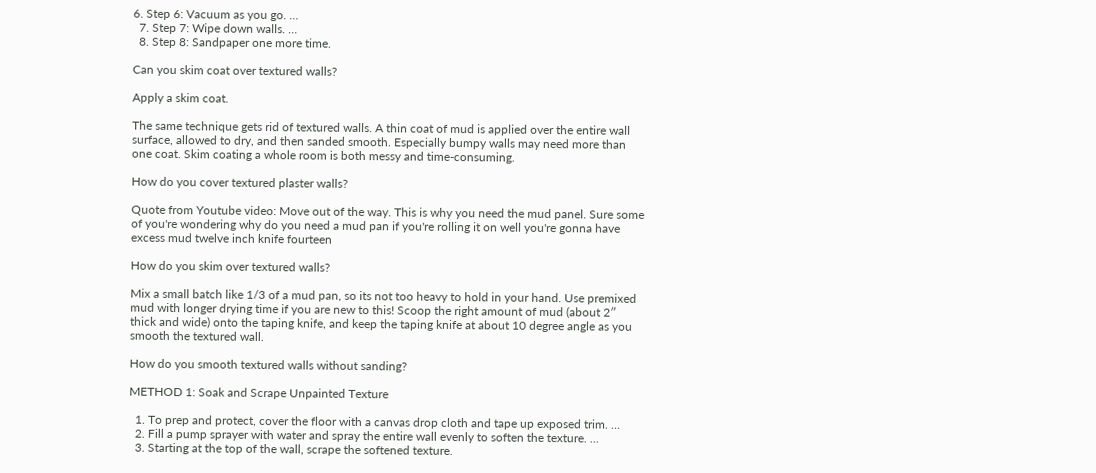6. Step 6: Vacuum as you go. …
  7. Step 7: Wipe down walls. …
  8. Step 8: Sandpaper one more time.

Can you skim coat over textured walls?

Apply a skim coat.

The same technique gets rid of textured walls. A thin coat of mud is applied over the entire wall surface, allowed to dry, and then sanded smooth. Especially bumpy walls may need more than one coat. Skim coating a whole room is both messy and time-consuming.

How do you cover textured plaster walls?

Quote from Youtube video: Move out of the way. This is why you need the mud panel. Sure some of you're wondering why do you need a mud pan if you're rolling it on well you're gonna have excess mud twelve inch knife fourteen

How do you skim over textured walls?

Mix a small batch like 1/3 of a mud pan, so its not too heavy to hold in your hand. Use premixed mud with longer drying time if you are new to this! Scoop the right amount of mud (about 2″ thick and wide) onto the taping knife, and keep the taping knife at about 10 degree angle as you smooth the textured wall.

How do you smooth textured walls without sanding?

METHOD 1: Soak and Scrape Unpainted Texture

  1. To prep and protect, cover the floor with a canvas drop cloth and tape up exposed trim. …
  2. Fill a pump sprayer with water and spray the entire wall evenly to soften the texture. …
  3. Starting at the top of the wall, scrape the softened texture.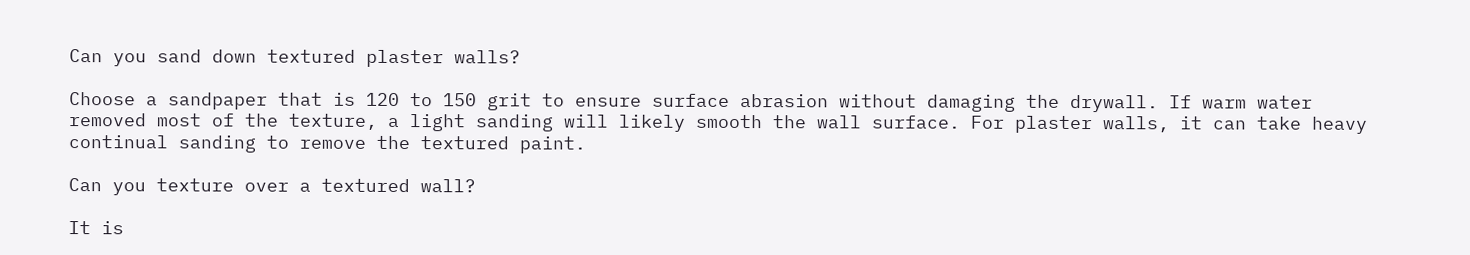Can you sand down textured plaster walls?

Choose a sandpaper that is 120 to 150 grit to ensure surface abrasion without damaging the drywall. If warm water removed most of the texture, a light sanding will likely smooth the wall surface. For plaster walls, it can take heavy continual sanding to remove the textured paint.

Can you texture over a textured wall?

It is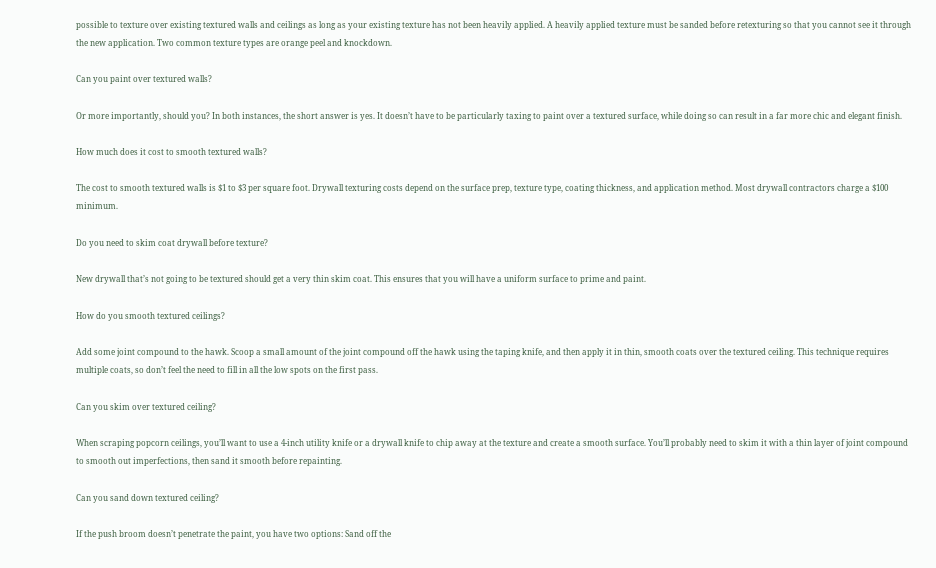possible to texture over existing textured walls and ceilings as long as your existing texture has not been heavily applied. A heavily applied texture must be sanded before retexturing so that you cannot see it through the new application. Two common texture types are orange peel and knockdown.

Can you paint over textured walls?

Or more importantly, should you? In both instances, the short answer is yes. It doesn’t have to be particularly taxing to paint over a textured surface, while doing so can result in a far more chic and elegant finish.

How much does it cost to smooth textured walls?

The cost to smooth textured walls is $1 to $3 per square foot. Drywall texturing costs depend on the surface prep, texture type, coating thickness, and application method. Most drywall contractors charge a $100 minimum.

Do you need to skim coat drywall before texture?

New drywall that’s not going to be textured should get a very thin skim coat. This ensures that you will have a uniform surface to prime and paint.

How do you smooth textured ceilings?

Add some joint compound to the hawk. Scoop a small amount of the joint compound off the hawk using the taping knife, and then apply it in thin, smooth coats over the textured ceiling. This technique requires multiple coats, so don’t feel the need to fill in all the low spots on the first pass.

Can you skim over textured ceiling?

When scraping popcorn ceilings, you’ll want to use a 4-inch utility knife or a drywall knife to chip away at the texture and create a smooth surface. You’ll probably need to skim it with a thin layer of joint compound to smooth out imperfections, then sand it smooth before repainting.

Can you sand down textured ceiling?

If the push broom doesn’t penetrate the paint, you have two options: Sand off the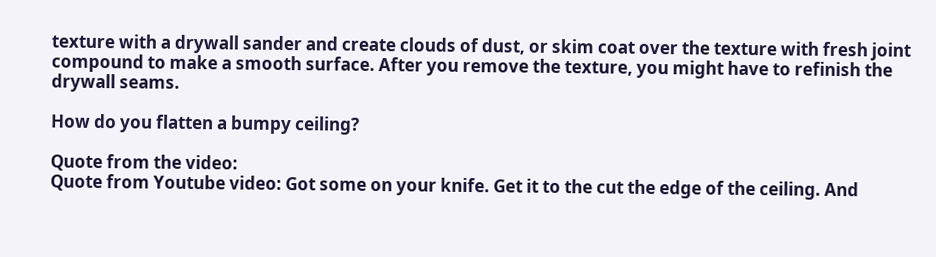texture with a drywall sander and create clouds of dust, or skim coat over the texture with fresh joint compound to make a smooth surface. After you remove the texture, you might have to refinish the drywall seams.

How do you flatten a bumpy ceiling?

Quote from the video:
Quote from Youtube video: Got some on your knife. Get it to the cut the edge of the ceiling. And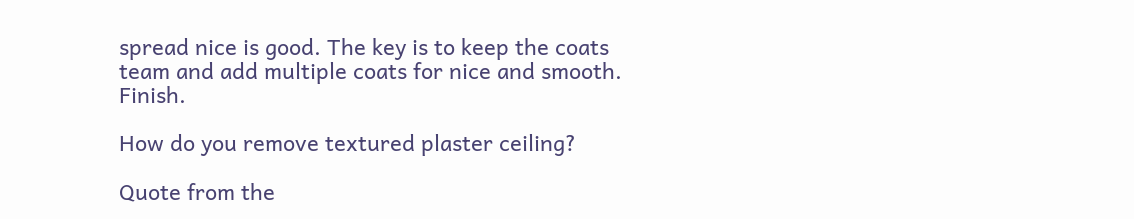spread nice is good. The key is to keep the coats team and add multiple coats for nice and smooth. Finish.

How do you remove textured plaster ceiling?

Quote from the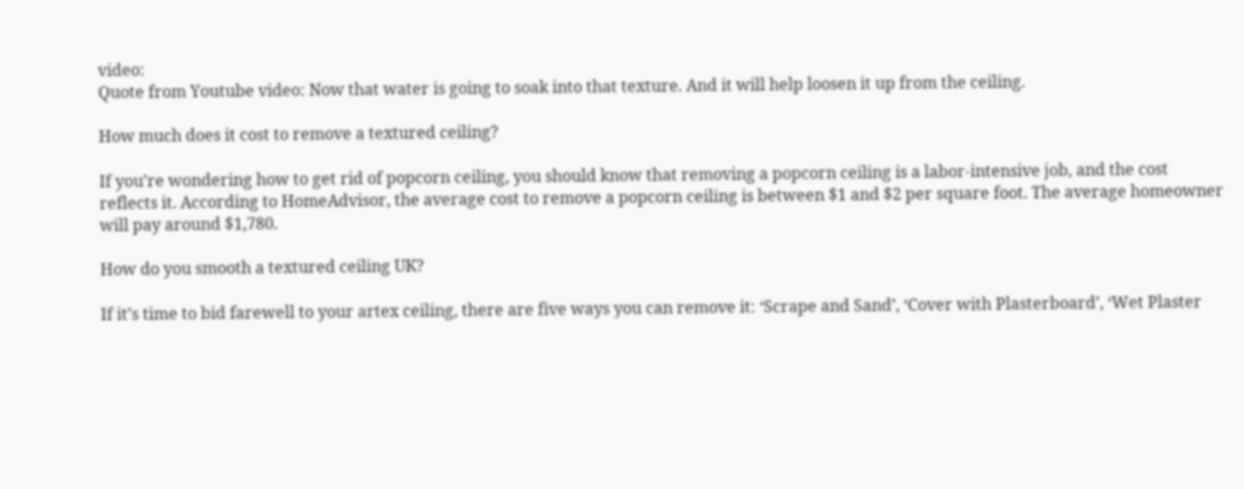video:
Quote from Youtube video: Now that water is going to soak into that texture. And it will help loosen it up from the ceiling.

How much does it cost to remove a textured ceiling?

If you’re wondering how to get rid of popcorn ceiling, you should know that removing a popcorn ceiling is a labor-intensive job, and the cost reflects it. According to HomeAdvisor, the average cost to remove a popcorn ceiling is between $1 and $2 per square foot. The average homeowner will pay around $1,780.

How do you smooth a textured ceiling UK?

If it’s time to bid farewell to your artex ceiling, there are five ways you can remove it: ‘Scrape and Sand’, ‘Cover with Plasterboard’, ‘Wet Plaster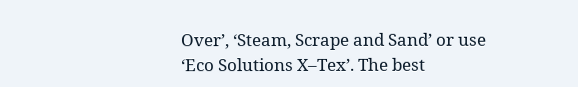Over’, ‘Steam, Scrape and Sand’ or use ‘Eco Solutions X–Tex’. The best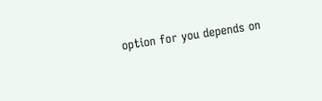option for you depends on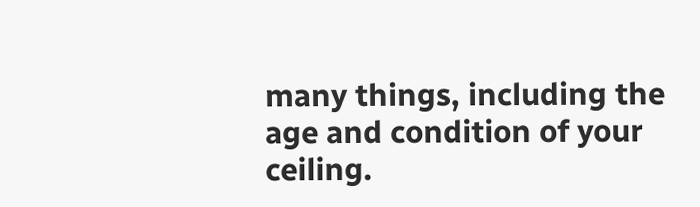many things, including the age and condition of your ceiling.